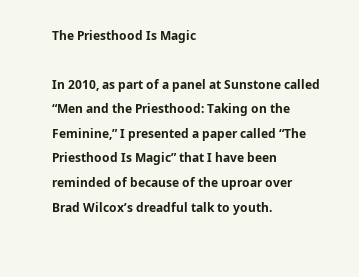The Priesthood Is Magic

In 2010, as part of a panel at Sunstone called “Men and the Priesthood: Taking on the Feminine,” I presented a paper called “The Priesthood Is Magic” that I have been reminded of because of the uproar over Brad Wilcox’s dreadful talk to youth.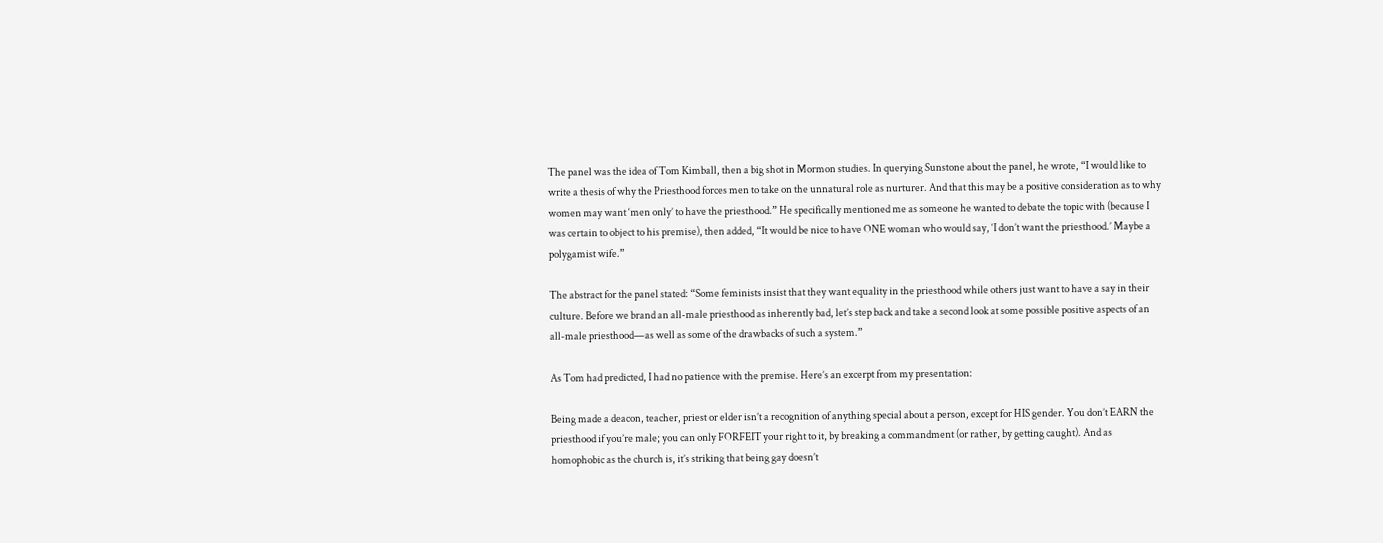The panel was the idea of Tom Kimball, then a big shot in Mormon studies. In querying Sunstone about the panel, he wrote, “I would like to write a thesis of why the Priesthood forces men to take on the unnatural role as nurturer. And that this may be a positive consideration as to why women may want ‘men only’ to have the priesthood.” He specifically mentioned me as someone he wanted to debate the topic with (because I was certain to object to his premise), then added, “It would be nice to have ONE woman who would say, ‘I don’t want the priesthood.’ Maybe a polygamist wife.”

The abstract for the panel stated: “Some feminists insist that they want equality in the priesthood while others just want to have a say in their culture. Before we brand an all-male priesthood as inherently bad, let’s step back and take a second look at some possible positive aspects of an all-male priesthood—as well as some of the drawbacks of such a system.”

As Tom had predicted, I had no patience with the premise. Here’s an excerpt from my presentation:

Being made a deacon, teacher, priest or elder isn’t a recognition of anything special about a person, except for HIS gender. You don’t EARN the priesthood if you’re male; you can only FORFEIT your right to it, by breaking a commandment (or rather, by getting caught). And as homophobic as the church is, it’s striking that being gay doesn’t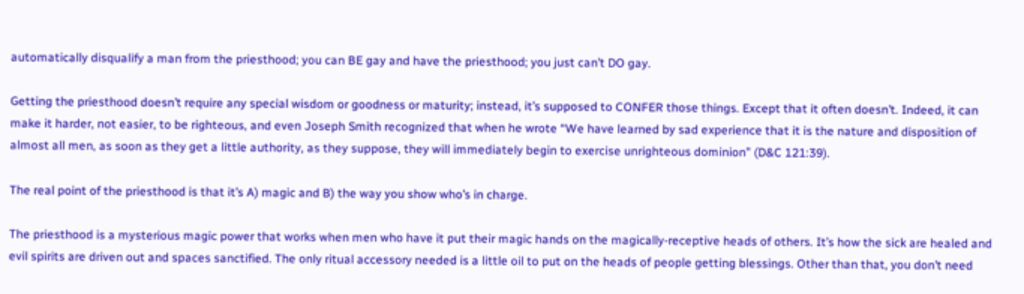automatically disqualify a man from the priesthood; you can BE gay and have the priesthood; you just can’t DO gay.

Getting the priesthood doesn’t require any special wisdom or goodness or maturity; instead, it’s supposed to CONFER those things. Except that it often doesn’t. Indeed, it can make it harder, not easier, to be righteous, and even Joseph Smith recognized that when he wrote “We have learned by sad experience that it is the nature and disposition of almost all men, as soon as they get a little authority, as they suppose, they will immediately begin to exercise unrighteous dominion” (D&C 121:39).

The real point of the priesthood is that it’s A) magic and B) the way you show who’s in charge.

The priesthood is a mysterious magic power that works when men who have it put their magic hands on the magically-receptive heads of others. It’s how the sick are healed and evil spirits are driven out and spaces sanctified. The only ritual accessory needed is a little oil to put on the heads of people getting blessings. Other than that, you don’t need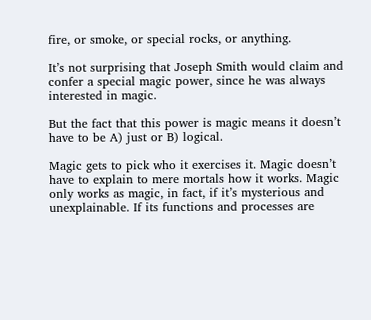fire, or smoke, or special rocks, or anything.

It’s not surprising that Joseph Smith would claim and confer a special magic power, since he was always interested in magic.

But the fact that this power is magic means it doesn’t have to be A) just or B) logical.

Magic gets to pick who it exercises it. Magic doesn’t have to explain to mere mortals how it works. Magic only works as magic, in fact, if it’s mysterious and unexplainable. If its functions and processes are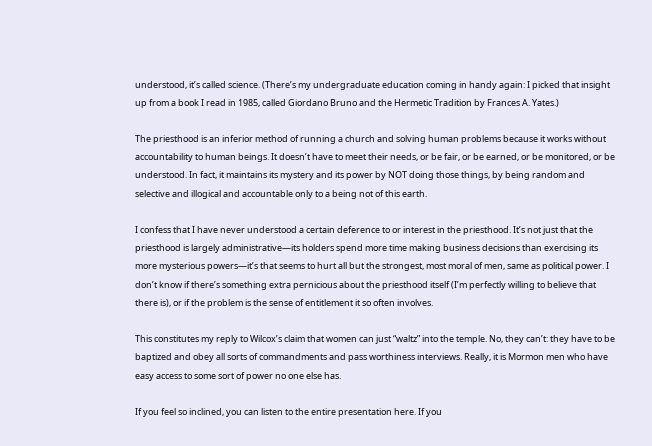understood, it’s called science. (There’s my undergraduate education coming in handy again: I picked that insight up from a book I read in 1985, called Giordano Bruno and the Hermetic Tradition by Frances A. Yates.)

The priesthood is an inferior method of running a church and solving human problems because it works without accountability to human beings. It doesn’t have to meet their needs, or be fair, or be earned, or be monitored, or be understood. In fact, it maintains its mystery and its power by NOT doing those things, by being random and selective and illogical and accountable only to a being not of this earth.

I confess that I have never understood a certain deference to or interest in the priesthood. It’s not just that the priesthood is largely administrative—its holders spend more time making business decisions than exercising its more mysterious powers—it’s that seems to hurt all but the strongest, most moral of men, same as political power. I don’t know if there’s something extra pernicious about the priesthood itself (I’m perfectly willing to believe that there is), or if the problem is the sense of entitlement it so often involves.

This constitutes my reply to Wilcox’s claim that women can just “waltz” into the temple. No, they can’t: they have to be baptized and obey all sorts of commandments and pass worthiness interviews. Really, it is Mormon men who have easy access to some sort of power no one else has.

If you feel so inclined, you can listen to the entire presentation here. If you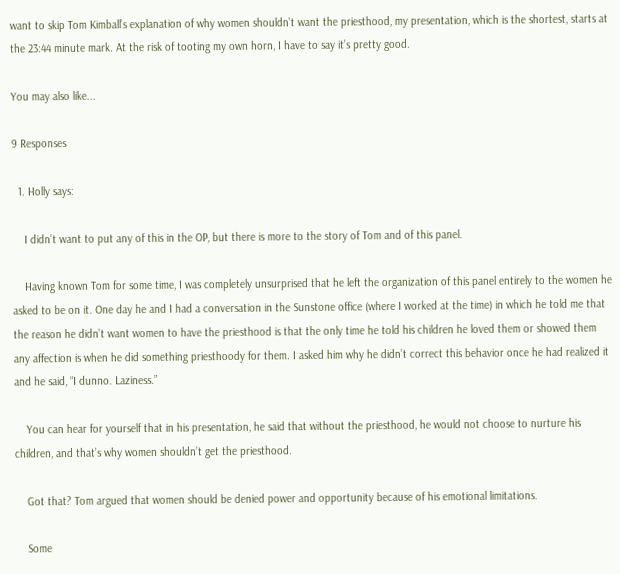want to skip Tom Kimball’s explanation of why women shouldn’t want the priesthood, my presentation, which is the shortest, starts at the 23:44 minute mark. At the risk of tooting my own horn, I have to say it’s pretty good.

You may also like...

9 Responses

  1. Holly says:

    I didn’t want to put any of this in the OP, but there is more to the story of Tom and of this panel.

    Having known Tom for some time, I was completely unsurprised that he left the organization of this panel entirely to the women he asked to be on it. One day he and I had a conversation in the Sunstone office (where I worked at the time) in which he told me that the reason he didn’t want women to have the priesthood is that the only time he told his children he loved them or showed them any affection is when he did something priesthoody for them. I asked him why he didn’t correct this behavior once he had realized it and he said, “I dunno. Laziness.”

    You can hear for yourself that in his presentation, he said that without the priesthood, he would not choose to nurture his children, and that’s why women shouldn’t get the priesthood.

    Got that? Tom argued that women should be denied power and opportunity because of his emotional limitations.

    Some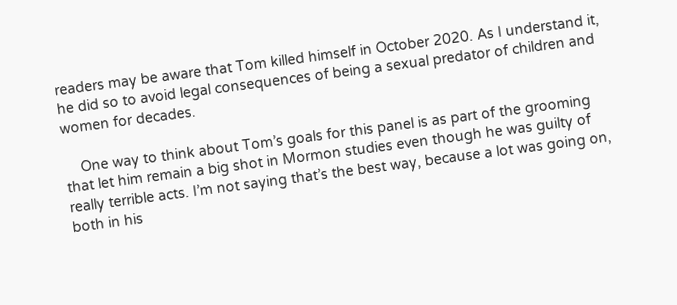readers may be aware that Tom killed himself in October 2020. As I understand it, he did so to avoid legal consequences of being a sexual predator of children and women for decades.

    One way to think about Tom’s goals for this panel is as part of the grooming that let him remain a big shot in Mormon studies even though he was guilty of really terrible acts. I’m not saying that’s the best way, because a lot was going on, both in his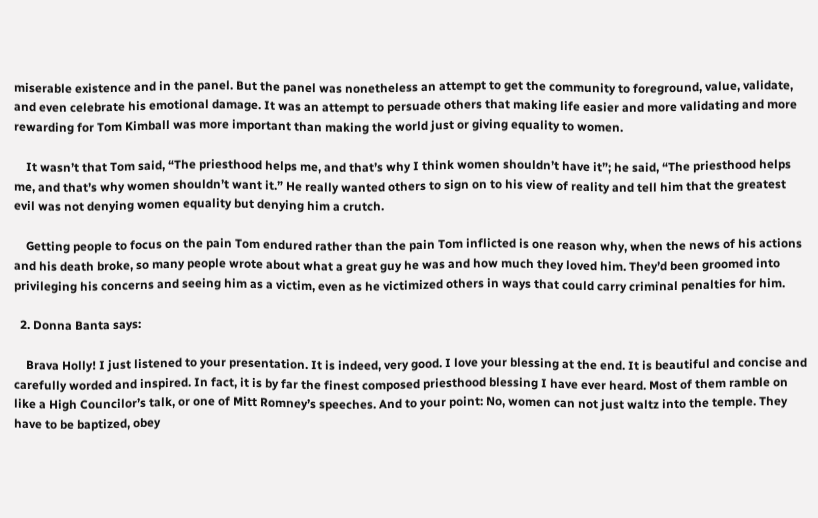miserable existence and in the panel. But the panel was nonetheless an attempt to get the community to foreground, value, validate, and even celebrate his emotional damage. It was an attempt to persuade others that making life easier and more validating and more rewarding for Tom Kimball was more important than making the world just or giving equality to women.

    It wasn’t that Tom said, “The priesthood helps me, and that’s why I think women shouldn’t have it”; he said, “The priesthood helps me, and that’s why women shouldn’t want it.” He really wanted others to sign on to his view of reality and tell him that the greatest evil was not denying women equality but denying him a crutch.

    Getting people to focus on the pain Tom endured rather than the pain Tom inflicted is one reason why, when the news of his actions and his death broke, so many people wrote about what a great guy he was and how much they loved him. They’d been groomed into privileging his concerns and seeing him as a victim, even as he victimized others in ways that could carry criminal penalties for him.

  2. Donna Banta says:

    Brava Holly! I just listened to your presentation. It is indeed, very good. I love your blessing at the end. It is beautiful and concise and carefully worded and inspired. In fact, it is by far the finest composed priesthood blessing I have ever heard. Most of them ramble on like a High Councilor’s talk, or one of Mitt Romney’s speeches. And to your point: No, women can not just waltz into the temple. They have to be baptized, obey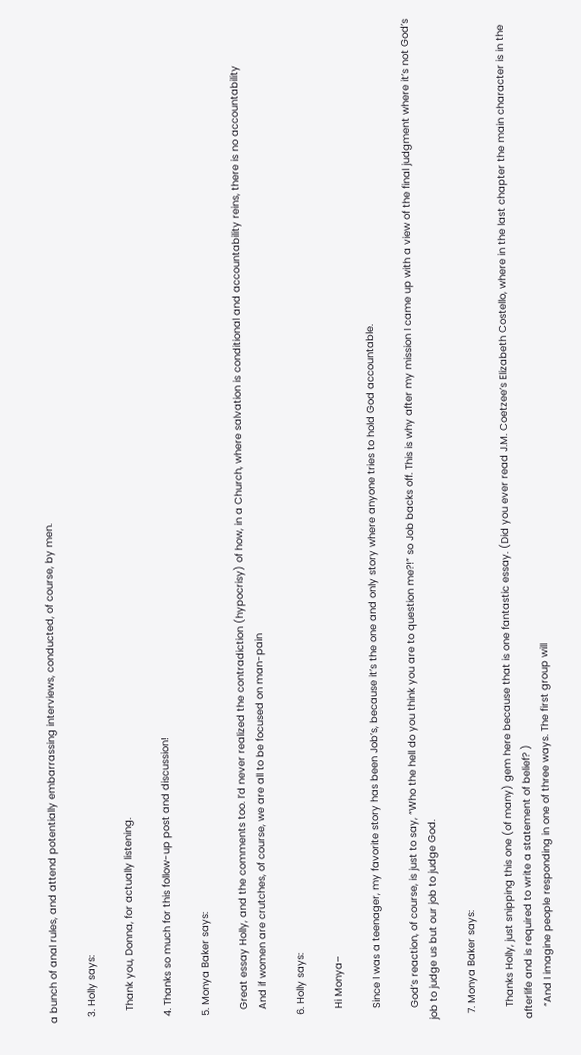a bunch of anal rules, and attend potentially embarrassing interviews, conducted, of course, by men.

  3. Holly says:

    Thank you, Donna, for actually listening.

  4. Thanks so much for this follow-up post and discussion!

  5. Monya Baker says:

    Great essay Holly, and the comments too. I’d never realized the contradiction (hypocrisy) of how, in a Church, where salvation is conditional and accountability reins, there is no accountability
    And if women are crutches, of course, we are all to be focused on man-pain

  6. Holly says:

    Hi Monya–

    Since I was a teenager, my favorite story has been Job’s, because it’s the one and only story where anyone tries to hold God accountable.

    God’s reaction, of course, is just to say, “Who the hell do you think you are to question me?!” so Job backs off. This is why after my mission I came up with a view of the final judgment where it’s not God’s job to judge us but our job to judge God.

  7. Monya Baker says:

    Thanks Holly, just snipping this one (of many) gem here because that is one fantastic essay. (Did you ever read J.M. Coetzee’s Elizabeth Costello, where in the last chapter the main character is in the afterlife and is required to write a statement of belief? )
    “And I imagine people responding in one of three ways. The first group will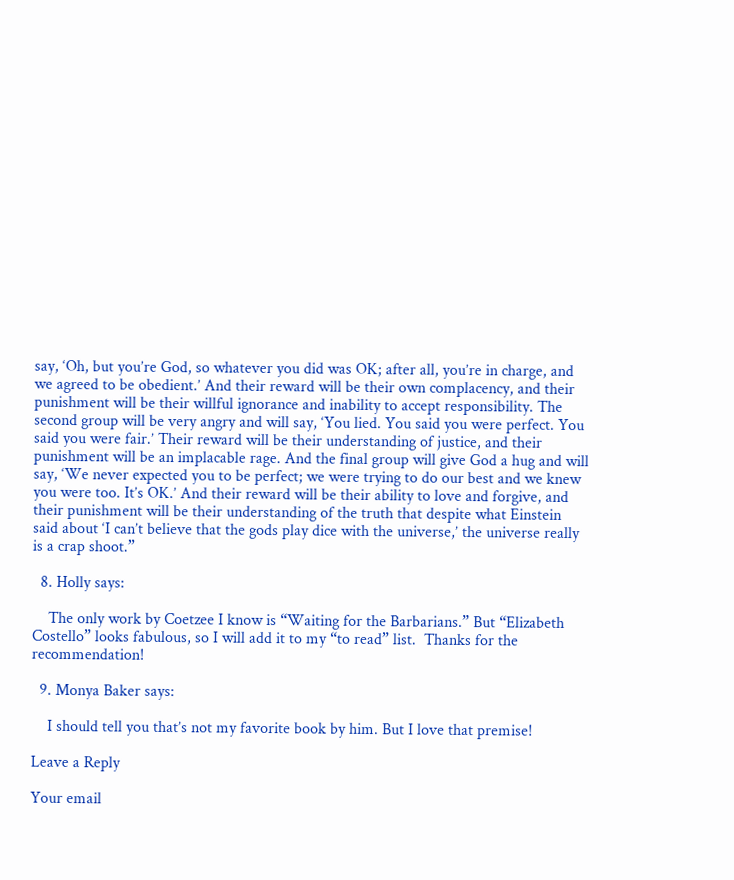say, ‘Oh, but you’re God, so whatever you did was OK; after all, you’re in charge, and we agreed to be obedient.’ And their reward will be their own complacency, and their punishment will be their willful ignorance and inability to accept responsibility. The second group will be very angry and will say, ‘You lied. You said you were perfect. You said you were fair.’ Their reward will be their understanding of justice, and their punishment will be an implacable rage. And the final group will give God a hug and will say, ‘We never expected you to be perfect; we were trying to do our best and we knew you were too. It’s OK.’ And their reward will be their ability to love and forgive, and their punishment will be their understanding of the truth that despite what Einstein said about ‘I can’t believe that the gods play dice with the universe,’ the universe really is a crap shoot.”

  8. Holly says:

    The only work by Coetzee I know is “Waiting for the Barbarians.” But “Elizabeth Costello” looks fabulous, so I will add it to my “to read” list.  Thanks for the recommendation!

  9. Monya Baker says:

    I should tell you that’s not my favorite book by him. But I love that premise!

Leave a Reply

Your email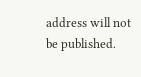address will not be published.